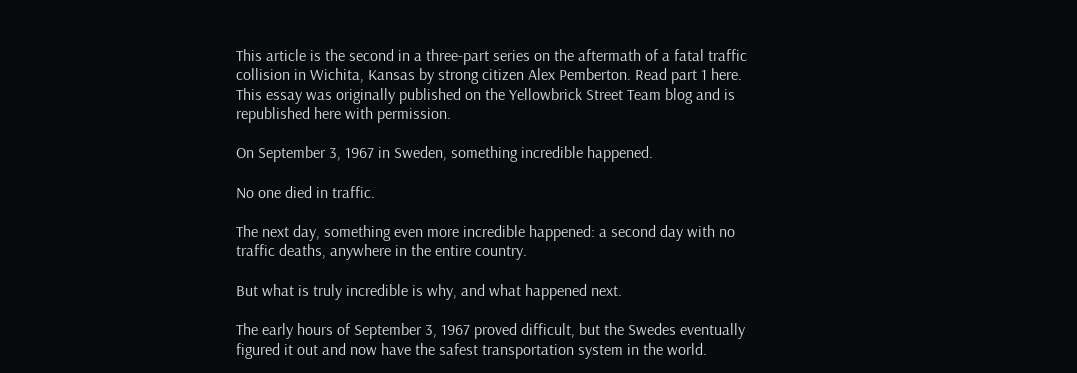This article is the second in a three-part series on the aftermath of a fatal traffic collision in Wichita, Kansas by strong citizen Alex Pemberton. Read part 1 here. This essay was originally published on the Yellowbrick Street Team blog and is republished here with permission.

On September 3, 1967 in Sweden, something incredible happened.

No one died in traffic.

The next day, something even more incredible happened: a second day with no traffic deaths, anywhere in the entire country.

But what is truly incredible is why, and what happened next.

The early hours of September 3, 1967 proved difficult, but the Swedes eventually figured it out and now have the safest transportation system in the world.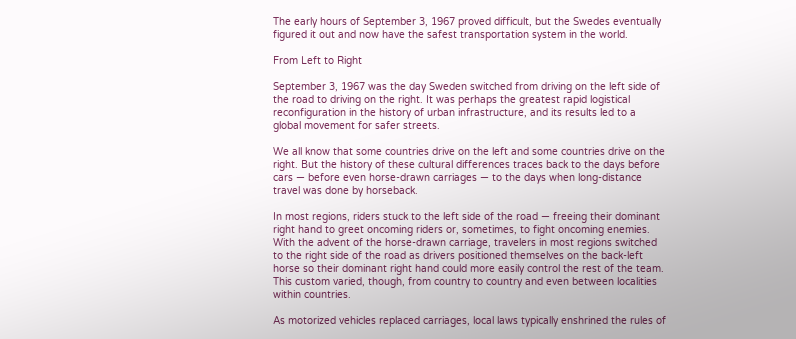The early hours of September 3, 1967 proved difficult, but the Swedes eventually figured it out and now have the safest transportation system in the world.

From Left to Right

September 3, 1967 was the day Sweden switched from driving on the left side of the road to driving on the right. It was perhaps the greatest rapid logistical reconfiguration in the history of urban infrastructure, and its results led to a global movement for safer streets.

We all know that some countries drive on the left and some countries drive on the right. But the history of these cultural differences traces back to the days before cars — before even horse-drawn carriages — to the days when long-distance travel was done by horseback.

In most regions, riders stuck to the left side of the road — freeing their dominant right hand to greet oncoming riders or, sometimes, to fight oncoming enemies. With the advent of the horse-drawn carriage, travelers in most regions switched to the right side of the road as drivers positioned themselves on the back-left horse so their dominant right hand could more easily control the rest of the team. This custom varied, though, from country to country and even between localities within countries.

As motorized vehicles replaced carriages, local laws typically enshrined the rules of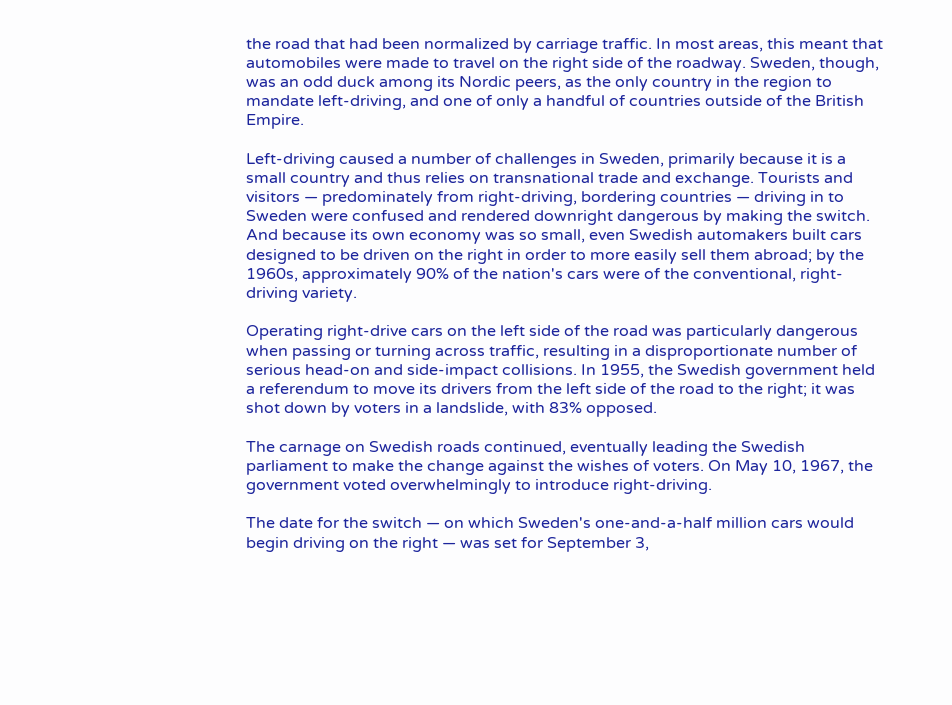the road that had been normalized by carriage traffic. In most areas, this meant that automobiles were made to travel on the right side of the roadway. Sweden, though, was an odd duck among its Nordic peers, as the only country in the region to mandate left-driving, and one of only a handful of countries outside of the British Empire.

Left-driving caused a number of challenges in Sweden, primarily because it is a small country and thus relies on transnational trade and exchange. Tourists and visitors — predominately from right-driving, bordering countries — driving in to Sweden were confused and rendered downright dangerous by making the switch. And because its own economy was so small, even Swedish automakers built cars designed to be driven on the right in order to more easily sell them abroad; by the 1960s, approximately 90% of the nation's cars were of the conventional, right-driving variety.

Operating right-drive cars on the left side of the road was particularly dangerous when passing or turning across traffic, resulting in a disproportionate number of serious head-on and side-impact collisions. In 1955, the Swedish government held a referendum to move its drivers from the left side of the road to the right; it was shot down by voters in a landslide, with 83% opposed.

The carnage on Swedish roads continued, eventually leading the Swedish parliament to make the change against the wishes of voters. On May 10, 1967, the government voted overwhelmingly to introduce right-driving.

The date for the switch — on which Sweden's one-and-a-half million cars would begin driving on the right — was set for September 3,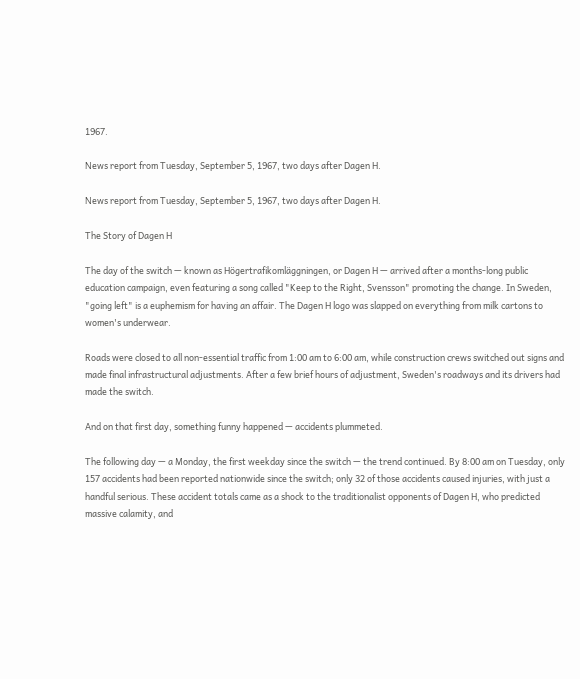1967.

News report from Tuesday, September 5, 1967, two days after Dagen H.

News report from Tuesday, September 5, 1967, two days after Dagen H.

The Story of Dagen H

The day of the switch — known as Högertrafikomläggningen, or Dagen H — arrived after a months-long public education campaign, even featuring a song called "Keep to the Right, Svensson" promoting the change. In Sweden, "going left" is a euphemism for having an affair. The Dagen H logo was slapped on everything from milk cartons to women's underwear.

Roads were closed to all non-essential traffic from 1:00 am to 6:00 am, while construction crews switched out signs and made final infrastructural adjustments. After a few brief hours of adjustment, Sweden's roadways and its drivers had made the switch.

And on that first day, something funny happened — accidents plummeted.

The following day — a Monday, the first weekday since the switch — the trend continued. By 8:00 am on Tuesday, only 157 accidents had been reported nationwide since the switch; only 32 of those accidents caused injuries, with just a handful serious. These accident totals came as a shock to the traditionalist opponents of Dagen H, who predicted massive calamity, and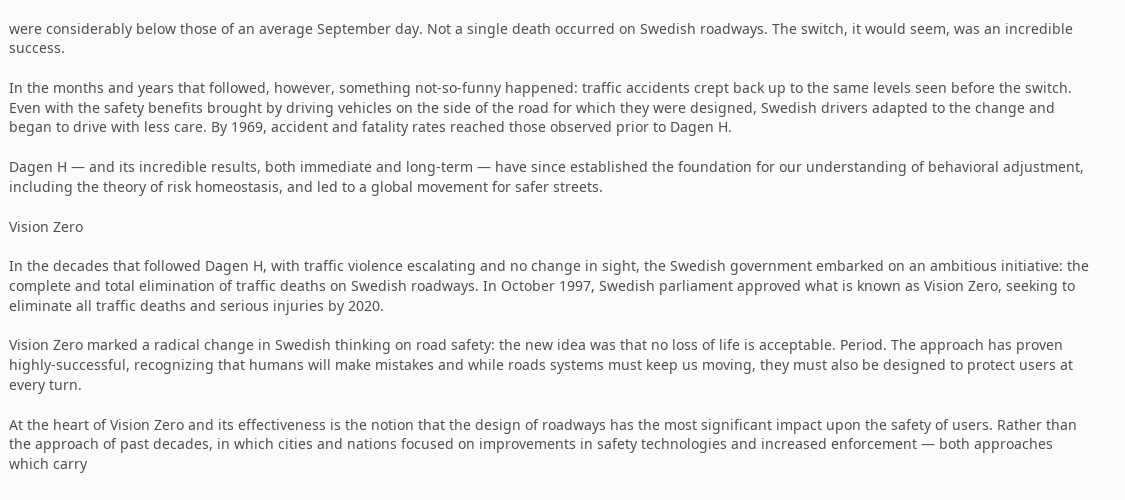were considerably below those of an average September day. Not a single death occurred on Swedish roadways. The switch, it would seem, was an incredible success.

In the months and years that followed, however, something not-so-funny happened: traffic accidents crept back up to the same levels seen before the switch. Even with the safety benefits brought by driving vehicles on the side of the road for which they were designed, Swedish drivers adapted to the change and began to drive with less care. By 1969, accident and fatality rates reached those observed prior to Dagen H.

Dagen H — and its incredible results, both immediate and long-term — have since established the foundation for our understanding of behavioral adjustment, including the theory of risk homeostasis, and led to a global movement for safer streets.

Vision Zero

In the decades that followed Dagen H, with traffic violence escalating and no change in sight, the Swedish government embarked on an ambitious initiative: the complete and total elimination of traffic deaths on Swedish roadways. In October 1997, Swedish parliament approved what is known as Vision Zero, seeking to eliminate all traffic deaths and serious injuries by 2020.

Vision Zero marked a radical change in Swedish thinking on road safety: the new idea was that no loss of life is acceptable. Period. The approach has proven highly-successful, recognizing that humans will make mistakes and while roads systems must keep us moving, they must also be designed to protect users at every turn.

At the heart of Vision Zero and its effectiveness is the notion that the design of roadways has the most significant impact upon the safety of users. Rather than the approach of past decades, in which cities and nations focused on improvements in safety technologies and increased enforcement — both approaches which carry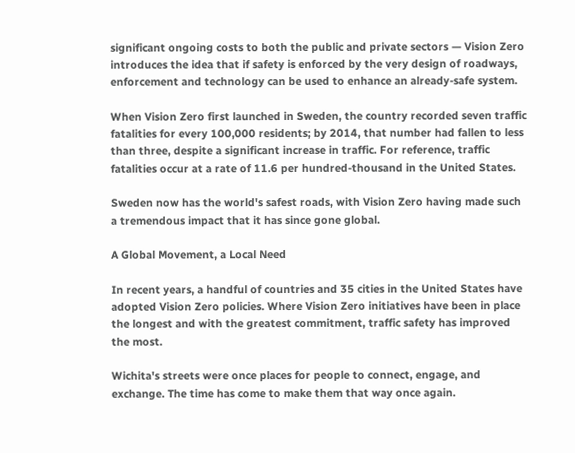significant ongoing costs to both the public and private sectors — Vision Zero introduces the idea that if safety is enforced by the very design of roadways, enforcement and technology can be used to enhance an already-safe system.

When Vision Zero first launched in Sweden, the country recorded seven traffic fatalities for every 100,000 residents; by 2014, that number had fallen to less than three, despite a significant increase in traffic. For reference, traffic fatalities occur at a rate of 11.6 per hundred-thousand in the United States.

Sweden now has the world's safest roads, with Vision Zero having made such a tremendous impact that it has since gone global.

A Global Movement, a Local Need

In recent years, a handful of countries and 35 cities in the United States have adopted Vision Zero policies. Where Vision Zero initiatives have been in place the longest and with the greatest commitment, traffic safety has improved the most.

Wichita's streets were once places for people to connect, engage, and exchange. The time has come to make them that way once again.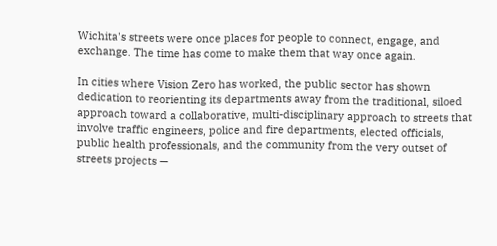Wichita's streets were once places for people to connect, engage, and exchange. The time has come to make them that way once again.

In cities where Vision Zero has worked, the public sector has shown dedication to reorienting its departments away from the traditional, siloed approach toward a collaborative, multi-disciplinary approach to streets that involve traffic engineers, police and fire departments, elected officials, public health professionals, and the community from the very outset of streets projects —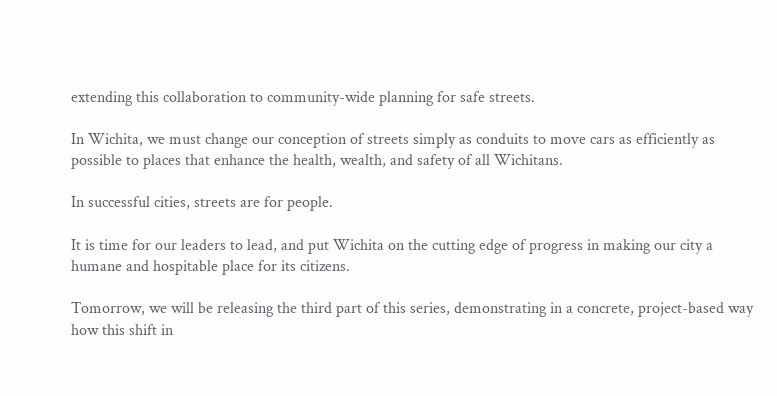extending this collaboration to community-wide planning for safe streets.

In Wichita, we must change our conception of streets simply as conduits to move cars as efficiently as possible to places that enhance the health, wealth, and safety of all Wichitans.

In successful cities, streets are for people.

It is time for our leaders to lead, and put Wichita on the cutting edge of progress in making our city a humane and hospitable place for its citizens.

Tomorrow, we will be releasing the third part of this series, demonstrating in a concrete, project-based way how this shift in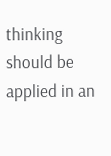thinking should be applied in an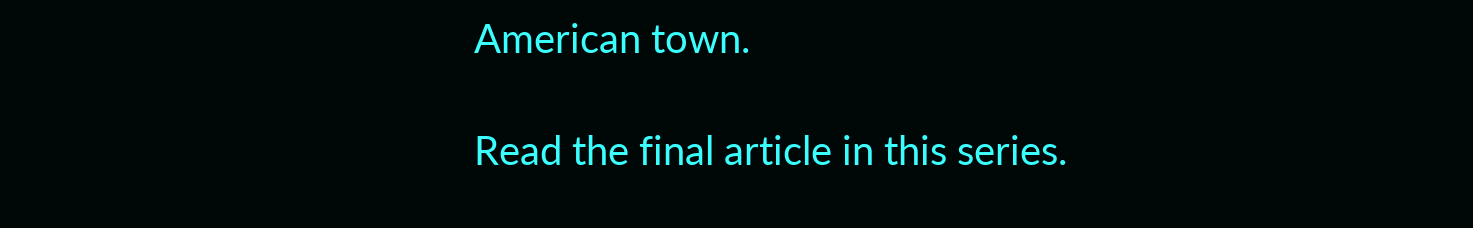American town.

Read the final article in this series.